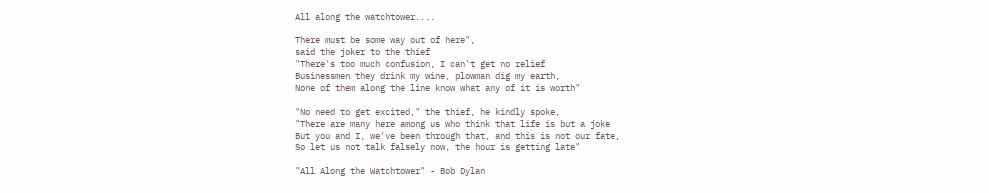All along the watchtower....

There must be some way out of here",
said the joker to the thief
"There's too much confusion, I can't get no relief
Businessmen they drink my wine, plowman dig my earth,
None of them along the line know what any of it is worth"

"No need to get excited," the thief, he kindly spoke,
"There are many here among us who think that life is but a joke
But you and I, we've been through that, and this is not our fate,
So let us not talk falsely now, the hour is getting late"

"All Along the Watchtower" - Bob Dylan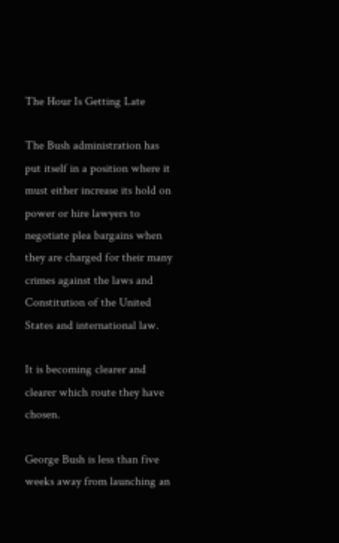The Hour Is Getting Late

The Bush administration has put itself in a position where it must either increase its hold on power or hire lawyers to negotiate plea bargains when they are charged for their many crimes against the laws and Constitution of the United States and international law.

It is becoming clearer and clearer which route they have chosen.

George Bush is less than five weeks away from launching an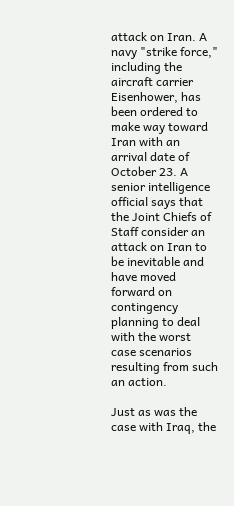attack on Iran. A navy "strike force," including the aircraft carrier Eisenhower, has been ordered to make way toward Iran with an arrival date of October 23. A senior intelligence official says that the Joint Chiefs of Staff consider an attack on Iran to be inevitable and have moved forward on contingency planning to deal with the worst case scenarios resulting from such an action.

Just as was the case with Iraq, the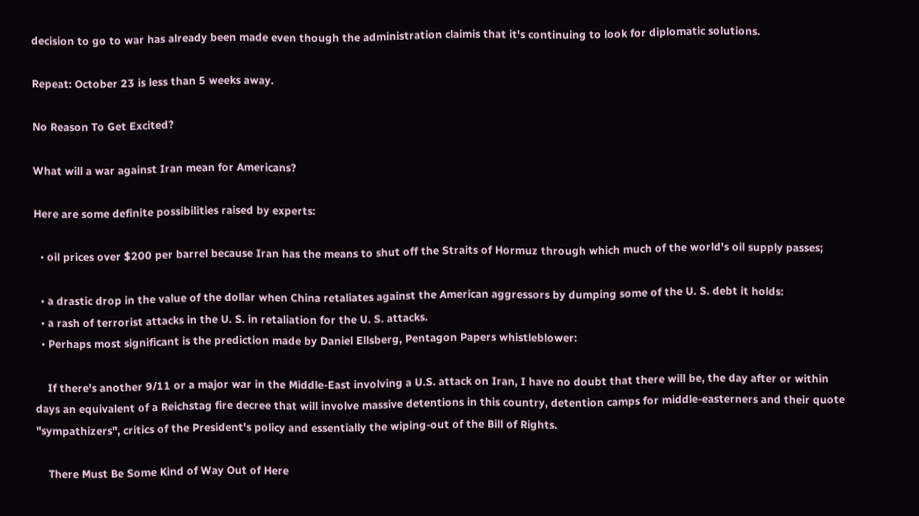decision to go to war has already been made even though the administration claimis that it's continuing to look for diplomatic solutions.

Repeat: October 23 is less than 5 weeks away.

No Reason To Get Excited?

What will a war against Iran mean for Americans?

Here are some definite possibilities raised by experts:

  • oil prices over $200 per barrel because Iran has the means to shut off the Straits of Hormuz through which much of the world's oil supply passes;

  • a drastic drop in the value of the dollar when China retaliates against the American aggressors by dumping some of the U. S. debt it holds:
  • a rash of terrorist attacks in the U. S. in retaliation for the U. S. attacks.
  • Perhaps most significant is the prediction made by Daniel Ellsberg, Pentagon Papers whistleblower:

    If there's another 9/11 or a major war in the Middle-East involving a U.S. attack on Iran, I have no doubt that there will be, the day after or within days an equivalent of a Reichstag fire decree that will involve massive detentions in this country, detention camps for middle-easterners and their quote "sympathizers", critics of the President's policy and essentially the wiping-out of the Bill of Rights.

    There Must Be Some Kind of Way Out of Here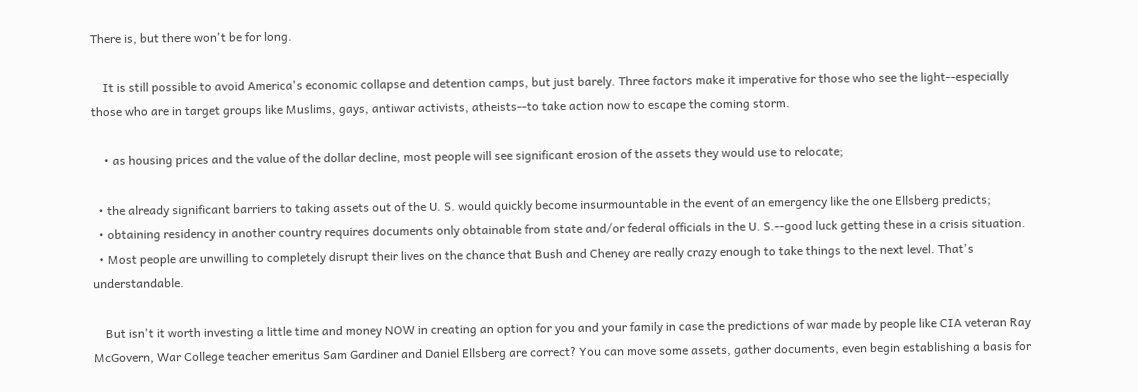There is, but there won't be for long.

    It is still possible to avoid America's economic collapse and detention camps, but just barely. Three factors make it imperative for those who see the light--especially those who are in target groups like Muslims, gays, antiwar activists, atheists--to take action now to escape the coming storm.

    • as housing prices and the value of the dollar decline, most people will see significant erosion of the assets they would use to relocate;

  • the already significant barriers to taking assets out of the U. S. would quickly become insurmountable in the event of an emergency like the one Ellsberg predicts;
  • obtaining residency in another country requires documents only obtainable from state and/or federal officials in the U. S.--good luck getting these in a crisis situation.
  • Most people are unwilling to completely disrupt their lives on the chance that Bush and Cheney are really crazy enough to take things to the next level. That's understandable.

    But isn't it worth investing a little time and money NOW in creating an option for you and your family in case the predictions of war made by people like CIA veteran Ray McGovern, War College teacher emeritus Sam Gardiner and Daniel Ellsberg are correct? You can move some assets, gather documents, even begin establishing a basis for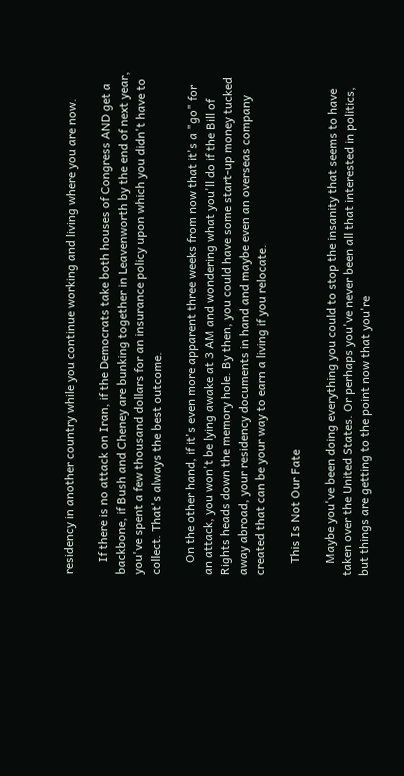residency in another country while you continue working and living where you are now.

    If there is no attack on Iran, if the Democrats take both houses of Congress AND get a backbone, if Bush and Cheney are bunking together in Leavenworth by the end of next year, you've spent a few thousand dollars for an insurance policy upon which you didn't have to collect. That's always the best outcome.

    On the other hand, if it's even more apparent three weeks from now that it's a "go" for an attack, you won't be lying awake at 3 AM and wondering what you'll do if the Bill of Rights heads down the memory hole. By then, you could have some start-up money tucked away abroad, your residency documents in hand and maybe even an overseas company created that can be your way to earn a living if you relocate.

    This Is Not Our Fate

    Maybe you've been doing everything you could to stop the insanity that seems to have taken over the United States. Or perhaps you've never been all that interested in politics, but things are getting to the point now that you're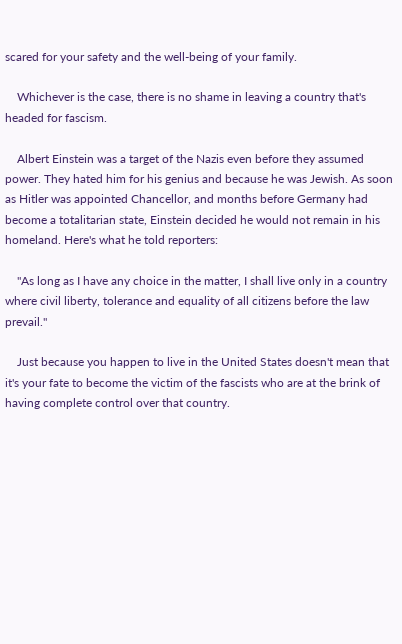scared for your safety and the well-being of your family.

    Whichever is the case, there is no shame in leaving a country that's headed for fascism.

    Albert Einstein was a target of the Nazis even before they assumed power. They hated him for his genius and because he was Jewish. As soon as Hitler was appointed Chancellor, and months before Germany had become a totalitarian state, Einstein decided he would not remain in his homeland. Here's what he told reporters:

    "As long as I have any choice in the matter, I shall live only in a country where civil liberty, tolerance and equality of all citizens before the law prevail."

    Just because you happen to live in the United States doesn't mean that it's your fate to become the victim of the fascists who are at the brink of having complete control over that country.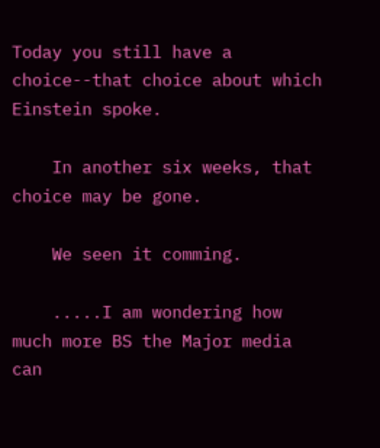Today you still have a choice--that choice about which Einstein spoke.

    In another six weeks, that choice may be gone.

    We seen it comming.

    .....I am wondering how much more BS the Major media can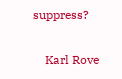suppress?

    Karl Rove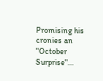Promising his cronies an "October Surprise"...